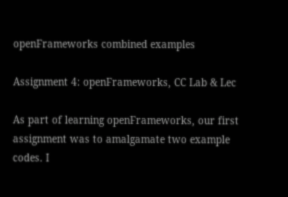openFrameworks combined examples

Assignment 4: openFrameworks, CC Lab & Lec

As part of learning openFrameworks, our first assignment was to amalgamate two example codes. I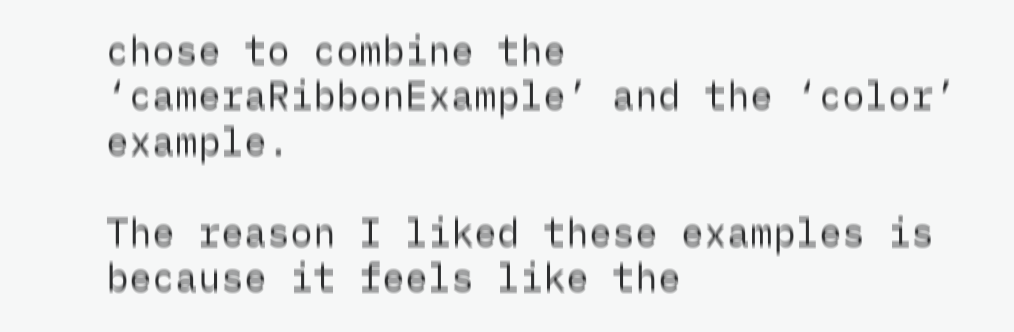chose to combine the ‘cameraRibbonExample’ and the ‘color’ example.

The reason I liked these examples is because it feels like the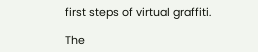first steps of virtual graffiti.

The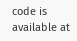code is available at